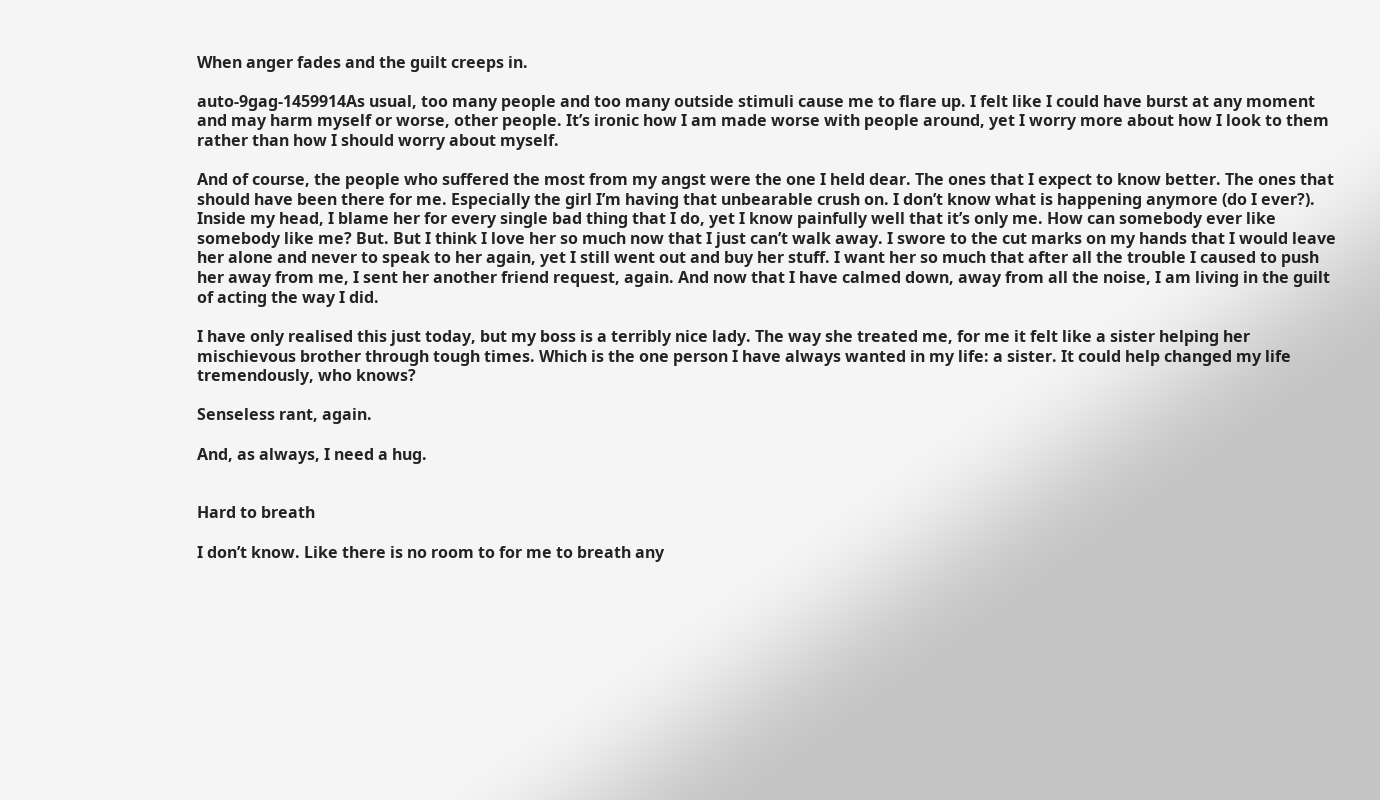When anger fades and the guilt creeps in.

auto-9gag-1459914As usual, too many people and too many outside stimuli cause me to flare up. I felt like I could have burst at any moment and may harm myself or worse, other people. It’s ironic how I am made worse with people around, yet I worry more about how I look to them rather than how I should worry about myself.

And of course, the people who suffered the most from my angst were the one I held dear. The ones that I expect to know better. The ones that should have been there for me. Especially the girl I’m having that unbearable crush on. I don’t know what is happening anymore (do I ever?). Inside my head, I blame her for every single bad thing that I do, yet I know painfully well that it’s only me. How can somebody ever like somebody like me? But. But I think I love her so much now that I just can’t walk away. I swore to the cut marks on my hands that I would leave her alone and never to speak to her again, yet I still went out and buy her stuff. I want her so much that after all the trouble I caused to push her away from me, I sent her another friend request, again. And now that I have calmed down, away from all the noise, I am living in the guilt of acting the way I did.

I have only realised this just today, but my boss is a terribly nice lady. The way she treated me, for me it felt like a sister helping her mischievous brother through tough times. Which is the one person I have always wanted in my life: a sister. It could help changed my life tremendously, who knows?

Senseless rant, again.

And, as always, I need a hug.


Hard to breath

I don’t know. Like there is no room to for me to breath any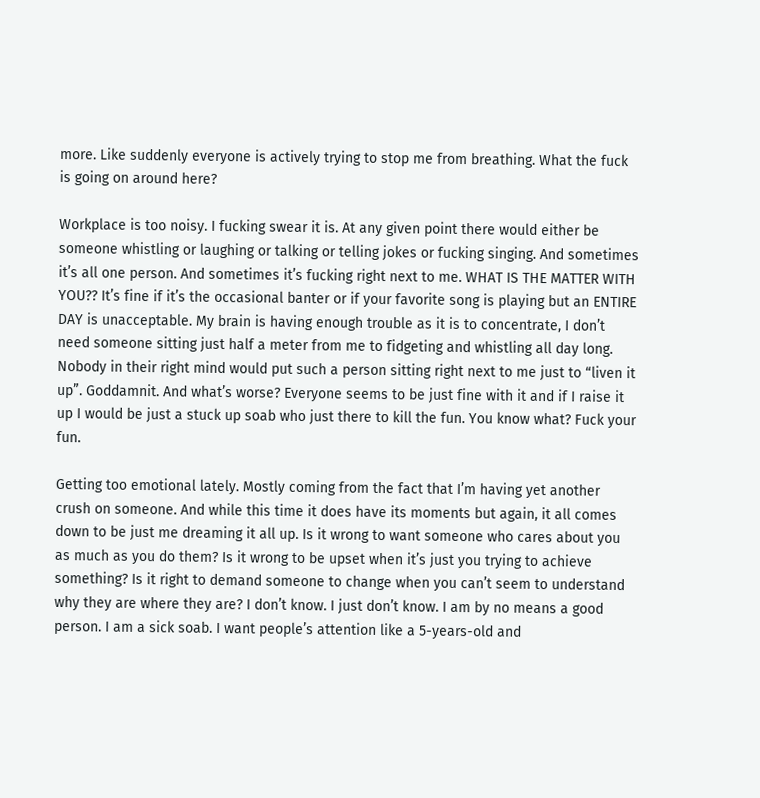more. Like suddenly everyone is actively trying to stop me from breathing. What the fuck is going on around here?

Workplace is too noisy. I fucking swear it is. At any given point there would either be someone whistling or laughing or talking or telling jokes or fucking singing. And sometimes it’s all one person. And sometimes it’s fucking right next to me. WHAT IS THE MATTER WITH YOU?? It’s fine if it’s the occasional banter or if your favorite song is playing but an ENTIRE DAY is unacceptable. My brain is having enough trouble as it is to concentrate, I don’t need someone sitting just half a meter from me to fidgeting and whistling all day long. Nobody in their right mind would put such a person sitting right next to me just to “liven it up”. Goddamnit. And what’s worse? Everyone seems to be just fine with it and if I raise it up I would be just a stuck up soab who just there to kill the fun. You know what? Fuck your fun.

Getting too emotional lately. Mostly coming from the fact that I’m having yet another crush on someone. And while this time it does have its moments but again, it all comes down to be just me dreaming it all up. Is it wrong to want someone who cares about you as much as you do them? Is it wrong to be upset when it’s just you trying to achieve something? Is it right to demand someone to change when you can’t seem to understand why they are where they are? I don’t know. I just don’t know. I am by no means a good person. I am a sick soab. I want people’s attention like a 5-years-old and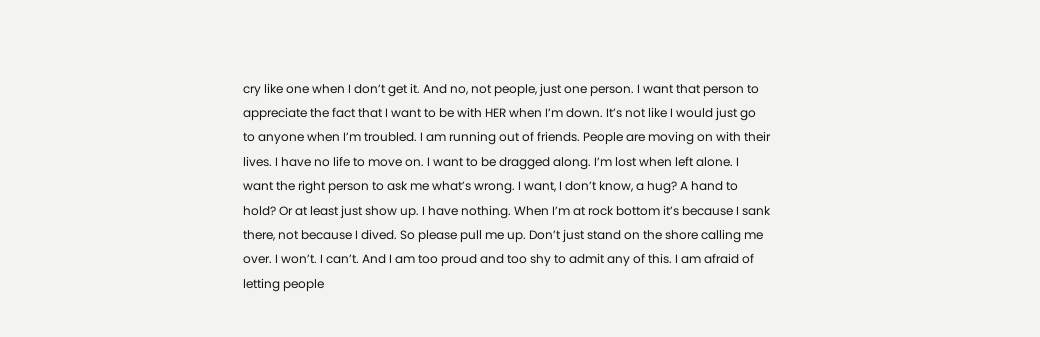cry like one when I don’t get it. And no, not people, just one person. I want that person to appreciate the fact that I want to be with HER when I’m down. It’s not like I would just go to anyone when I’m troubled. I am running out of friends. People are moving on with their lives. I have no life to move on. I want to be dragged along. I’m lost when left alone. I want the right person to ask me what’s wrong. I want, I don’t know, a hug? A hand to hold? Or at least just show up. I have nothing. When I’m at rock bottom it’s because I sank there, not because I dived. So please pull me up. Don’t just stand on the shore calling me over. I won’t. I can’t. And I am too proud and too shy to admit any of this. I am afraid of letting people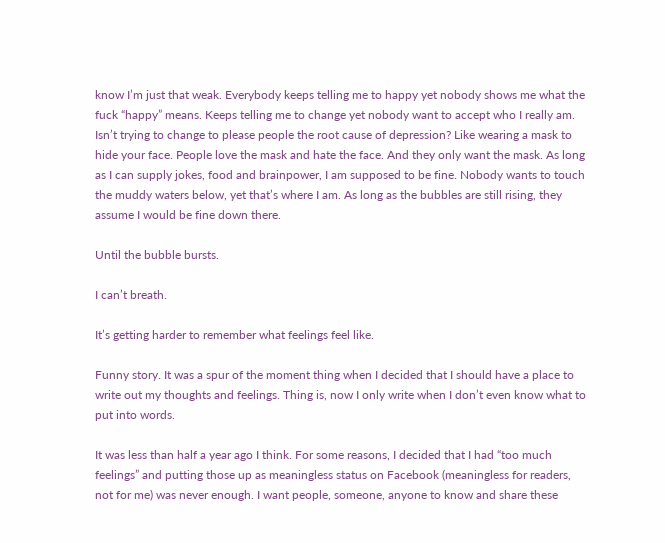know I’m just that weak. Everybody keeps telling me to happy yet nobody shows me what the fuck “happy” means. Keeps telling me to change yet nobody want to accept who I really am. Isn’t trying to change to please people the root cause of depression? Like wearing a mask to hide your face. People love the mask and hate the face. And they only want the mask. As long as I can supply jokes, food and brainpower, I am supposed to be fine. Nobody wants to touch the muddy waters below, yet that’s where I am. As long as the bubbles are still rising, they assume I would be fine down there.

Until the bubble bursts.

I can’t breath.

It’s getting harder to remember what feelings feel like.

Funny story. It was a spur of the moment thing when I decided that I should have a place to write out my thoughts and feelings. Thing is, now I only write when I don’t even know what to put into words.

It was less than half a year ago I think. For some reasons, I decided that I had “too much feelings” and putting those up as meaningless status on Facebook (meaningless for readers, not for me) was never enough. I want people, someone, anyone to know and share these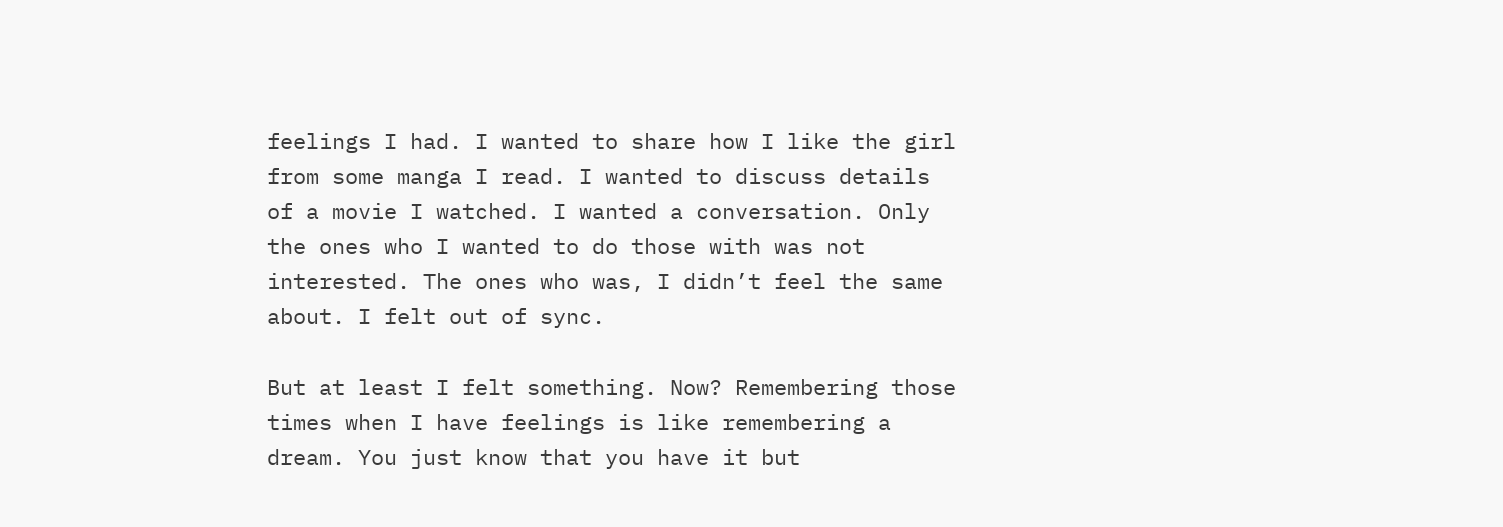feelings I had. I wanted to share how I like the girl from some manga I read. I wanted to discuss details of a movie I watched. I wanted a conversation. Only the ones who I wanted to do those with was not interested. The ones who was, I didn’t feel the same about. I felt out of sync.

But at least I felt something. Now? Remembering those times when I have feelings is like remembering a dream. You just know that you have it but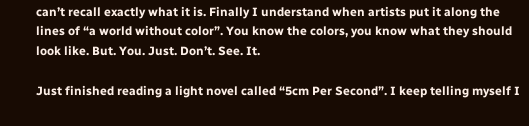can’t recall exactly what it is. Finally I understand when artists put it along the lines of “a world without color”. You know the colors, you know what they should look like. But. You. Just. Don’t. See. It.

Just finished reading a light novel called “5cm Per Second”. I keep telling myself I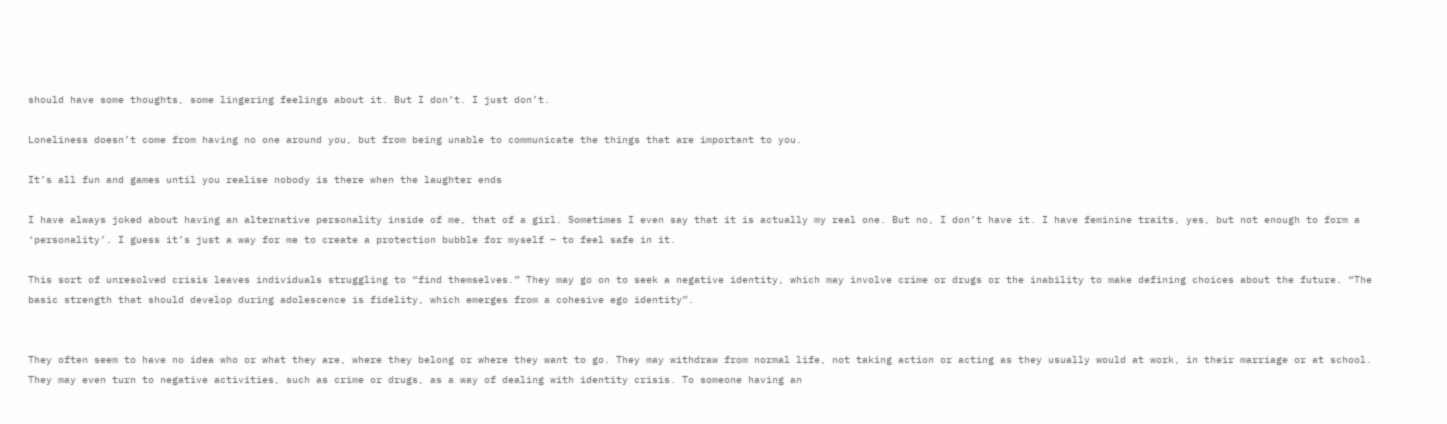should have some thoughts, some lingering feelings about it. But I don’t. I just don’t.

Loneliness doesn’t come from having no one around you, but from being unable to communicate the things that are important to you.

It’s all fun and games until you realise nobody is there when the laughter ends

I have always joked about having an alternative personality inside of me, that of a girl. Sometimes I even say that it is actually my real one. But no, I don’t have it. I have feminine traits, yes, but not enough to form a ‘personality’. I guess it’s just a way for me to create a protection bubble for myself – to feel safe in it.

This sort of unresolved crisis leaves individuals struggling to “find themselves.” They may go on to seek a negative identity, which may involve crime or drugs or the inability to make defining choices about the future. “The basic strength that should develop during adolescence is fidelity, which emerges from a cohesive ego identity”.


They often seem to have no idea who or what they are, where they belong or where they want to go. They may withdraw from normal life, not taking action or acting as they usually would at work, in their marriage or at school. They may even turn to negative activities, such as crime or drugs, as a way of dealing with identity crisis. To someone having an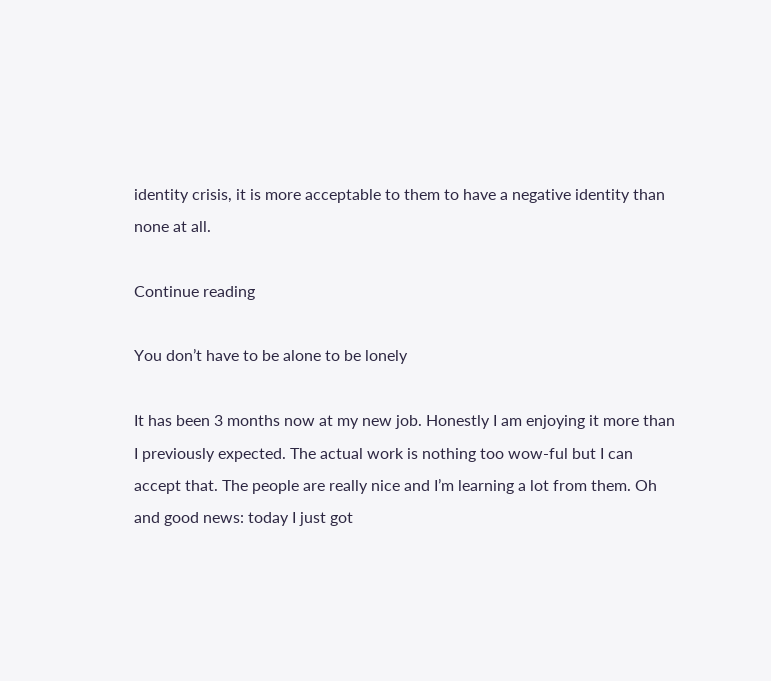identity crisis, it is more acceptable to them to have a negative identity than none at all.

Continue reading

You don’t have to be alone to be lonely

It has been 3 months now at my new job. Honestly I am enjoying it more than I previously expected. The actual work is nothing too wow-ful but I can accept that. The people are really nice and I’m learning a lot from them. Oh and good news: today I just got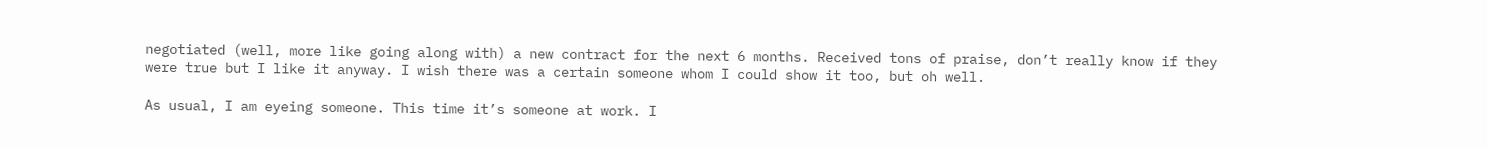negotiated (well, more like going along with) a new contract for the next 6 months. Received tons of praise, don’t really know if they were true but I like it anyway. I wish there was a certain someone whom I could show it too, but oh well.

As usual, I am eyeing someone. This time it’s someone at work. I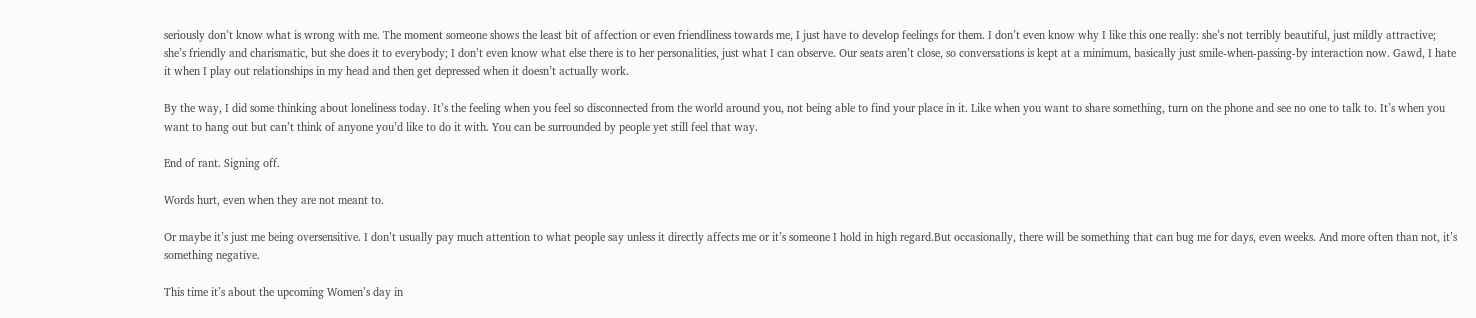seriously don’t know what is wrong with me. The moment someone shows the least bit of affection or even friendliness towards me, I just have to develop feelings for them. I don’t even know why I like this one really: she’s not terribly beautiful, just mildly attractive; she’s friendly and charismatic, but she does it to everybody; I don’t even know what else there is to her personalities, just what I can observe. Our seats aren’t close, so conversations is kept at a minimum, basically just smile-when-passing-by interaction now. Gawd, I hate it when I play out relationships in my head and then get depressed when it doesn’t actually work.

By the way, I did some thinking about loneliness today. It’s the feeling when you feel so disconnected from the world around you, not being able to find your place in it. Like when you want to share something, turn on the phone and see no one to talk to. It’s when you want to hang out but can’t think of anyone you’d like to do it with. You can be surrounded by people yet still feel that way.

End of rant. Signing off.

Words hurt, even when they are not meant to.

Or maybe it’s just me being oversensitive. I don’t usually pay much attention to what people say unless it directly affects me or it’s someone I hold in high regard.But occasionally, there will be something that can bug me for days, even weeks. And more often than not, it’s something negative.

This time it’s about the upcoming Women’s day in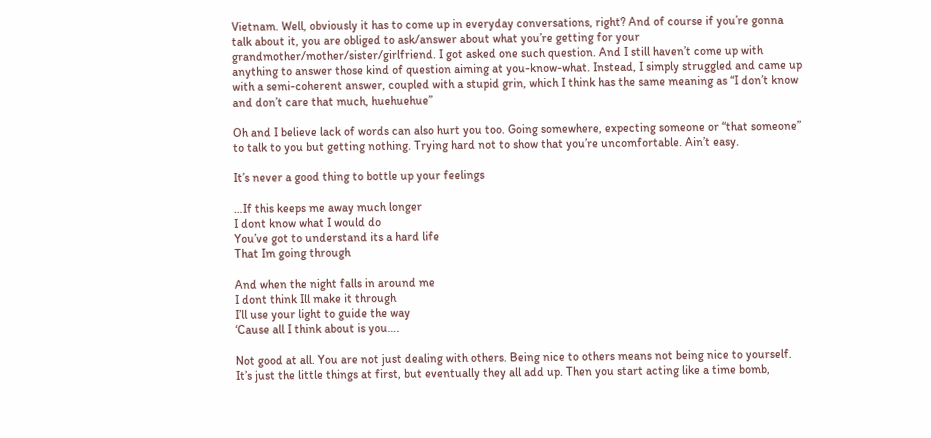Vietnam. Well, obviously it has to come up in everyday conversations, right? And of course if you’re gonna talk about it, you are obliged to ask/answer about what you’re getting for your grandmother/mother/sister/girlfriend. I got asked one such question. And I still haven’t come up with anything to answer those kind of question aiming at you-know-what. Instead, I simply struggled and came up with a semi-coherent answer, coupled with a stupid grin, which I think has the same meaning as “I don’t know and don’t care that much, huehuehue”

Oh and I believe lack of words can also hurt you too. Going somewhere, expecting someone or “that someone” to talk to you but getting nothing. Trying hard not to show that you’re uncomfortable. Ain’t easy.

It’s never a good thing to bottle up your feelings

…If this keeps me away much longer
I dont know what I would do
You’ve got to understand its a hard life
That Im going through

And when the night falls in around me
I dont think Ill make it through
I’ll use your light to guide the way
‘Cause all I think about is you….

Not good at all. You are not just dealing with others. Being nice to others means not being nice to yourself. It’s just the little things at first, but eventually they all add up. Then you start acting like a time bomb,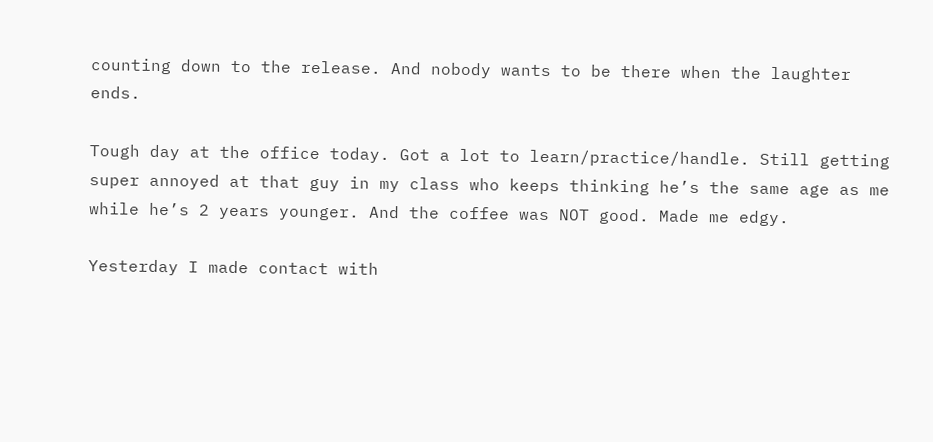counting down to the release. And nobody wants to be there when the laughter ends.

Tough day at the office today. Got a lot to learn/practice/handle. Still getting super annoyed at that guy in my class who keeps thinking he’s the same age as me while he’s 2 years younger. And the coffee was NOT good. Made me edgy.

Yesterday I made contact with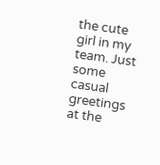the cute girl in my team. Just some casual greetings at the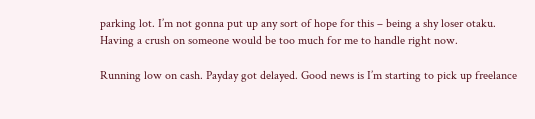parking lot. I’m not gonna put up any sort of hope for this – being a shy loser otaku. Having a crush on someone would be too much for me to handle right now.

Running low on cash. Payday got delayed. Good news is I’m starting to pick up freelance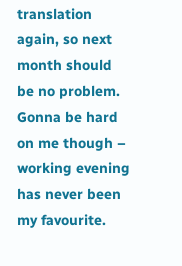translation again, so next month should be no problem. Gonna be hard on me though – working evening has never been my favourite.